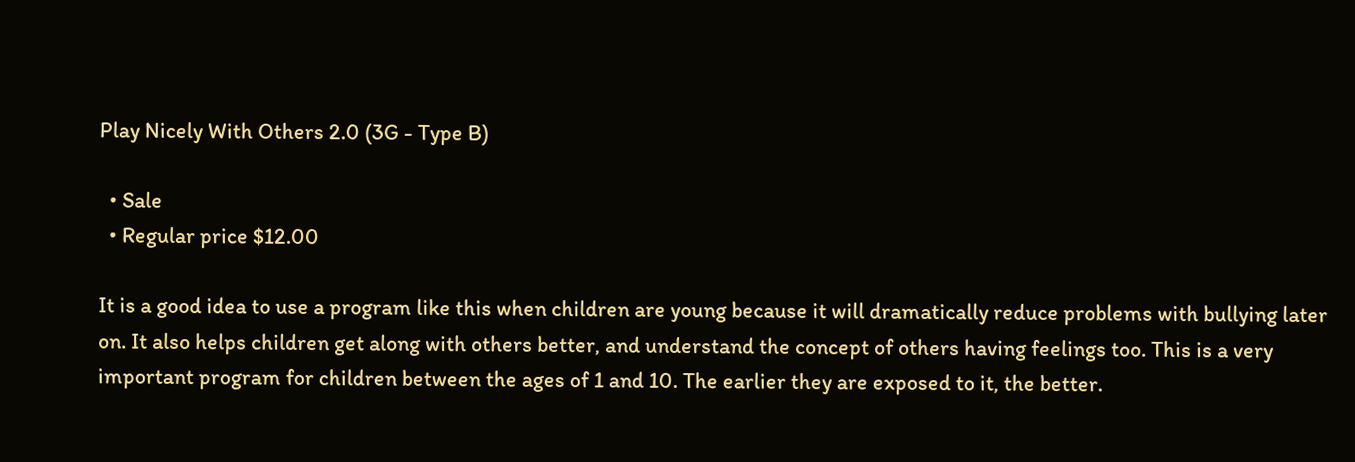Play Nicely With Others 2.0 (3G - Type B)

  • Sale
  • Regular price $12.00

It is a good idea to use a program like this when children are young because it will dramatically reduce problems with bullying later on. It also helps children get along with others better, and understand the concept of others having feelings too. This is a very important program for children between the ages of 1 and 10. The earlier they are exposed to it, the better.